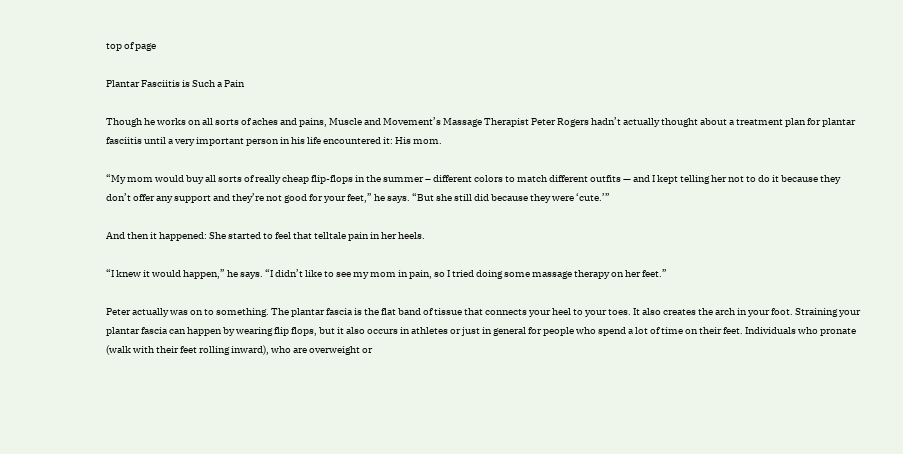top of page

Plantar Fasciitis is Such a Pain

Though he works on all sorts of aches and pains, Muscle and Movement’s Massage Therapist Peter Rogers hadn’t actually thought about a treatment plan for plantar fasciitis until a very important person in his life encountered it: His mom.

“My mom would buy all sorts of really cheap flip-flops in the summer – different colors to match different outfits — and I kept telling her not to do it because they don’t offer any support and they’re not good for your feet,” he says. “But she still did because they were ‘cute.’”

And then it happened: She started to feel that telltale pain in her heels.

“I knew it would happen,” he says. “I didn’t like to see my mom in pain, so I tried doing some massage therapy on her feet.”

Peter actually was on to something. The plantar fascia is the flat band of tissue that connects your heel to your toes. It also creates the arch in your foot. Straining your plantar fascia can happen by wearing flip flops, but it also occurs in athletes or just in general for people who spend a lot of time on their feet. Individuals who pronate (walk with their feet rolling inward), who are overweight or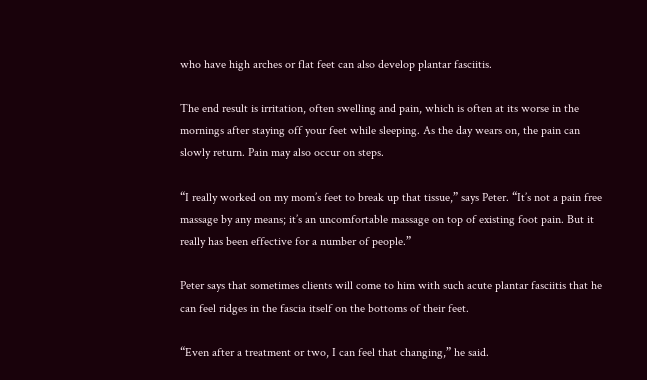who have high arches or flat feet can also develop plantar fasciitis.

The end result is irritation, often swelling and pain, which is often at its worse in the mornings after staying off your feet while sleeping. As the day wears on, the pain can slowly return. Pain may also occur on steps.

“I really worked on my mom’s feet to break up that tissue,” says Peter. “It’s not a pain free massage by any means; it’s an uncomfortable massage on top of existing foot pain. But it really has been effective for a number of people.”

Peter says that sometimes clients will come to him with such acute plantar fasciitis that he can feel ridges in the fascia itself on the bottoms of their feet.

“Even after a treatment or two, I can feel that changing,” he said.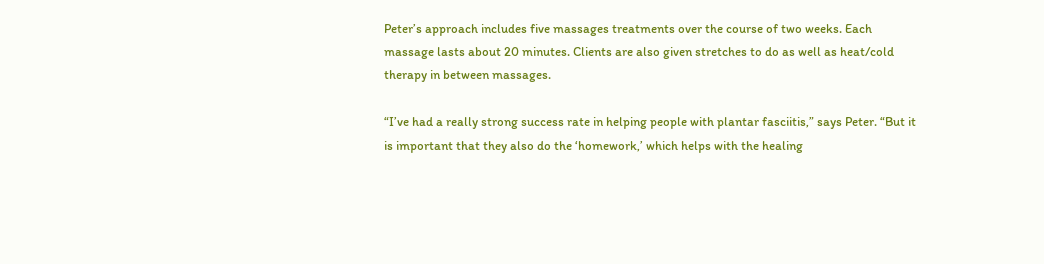Peter’s approach includes five massages treatments over the course of two weeks. Each massage lasts about 20 minutes. Clients are also given stretches to do as well as heat/cold therapy in between massages.

“I’ve had a really strong success rate in helping people with plantar fasciitis,” says Peter. “But it is important that they also do the ‘homework,’ which helps with the healing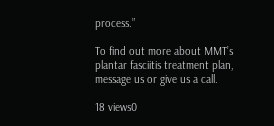process.”

To find out more about MMT’s plantar fasciitis treatment plan, message us or give us a call.

18 views0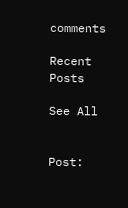comments

Recent Posts

See All


Post: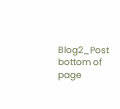Blog2_Post
bottom of page